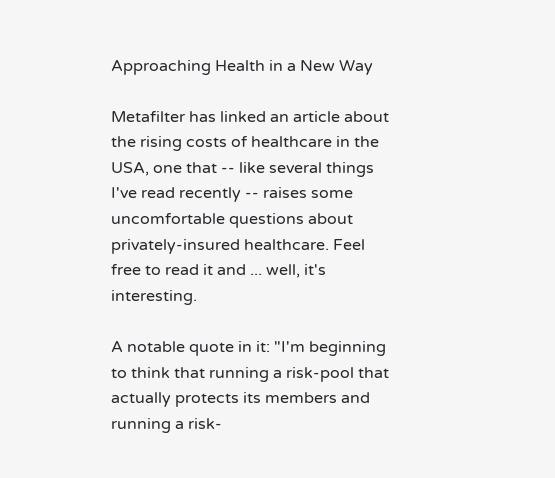Approaching Health in a New Way

Metafilter has linked an article about the rising costs of healthcare in the USA, one that -- like several things I've read recently -- raises some uncomfortable questions about privately-insured healthcare. Feel free to read it and ... well, it's interesting.

A notable quote in it: "I'm beginning to think that running a risk-pool that actually protects its members and running a risk-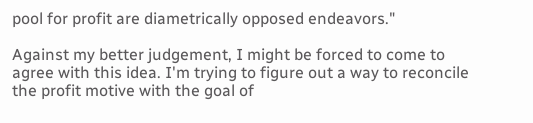pool for profit are diametrically opposed endeavors."

Against my better judgement, I might be forced to come to agree with this idea. I'm trying to figure out a way to reconcile the profit motive with the goal of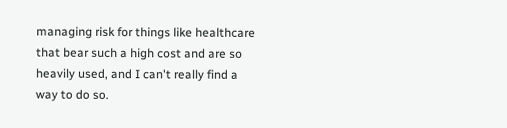managing risk for things like healthcare that bear such a high cost and are so heavily used, and I can't really find a way to do so.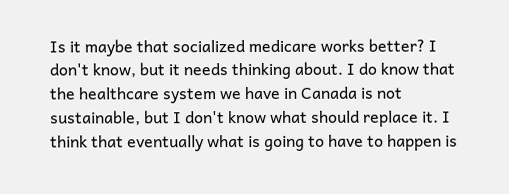Is it maybe that socialized medicare works better? I don't know, but it needs thinking about. I do know that the healthcare system we have in Canada is not sustainable, but I don't know what should replace it. I think that eventually what is going to have to happen is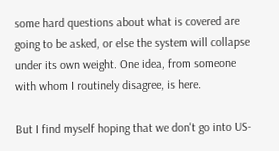some hard questions about what is covered are going to be asked, or else the system will collapse under its own weight. One idea, from someone with whom I routinely disagree, is here.

But I find myself hoping that we don't go into US-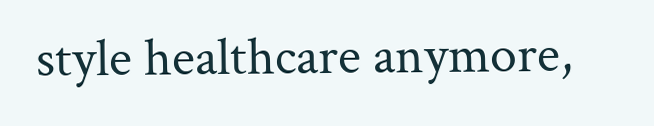style healthcare anymore,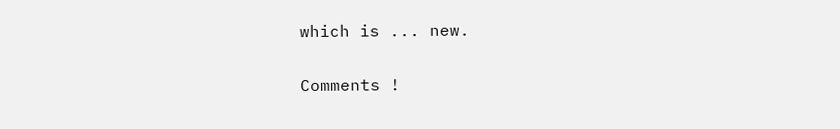which is ... new.

Comments !